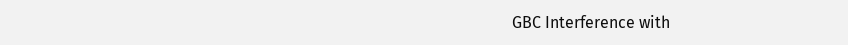GBC Interference with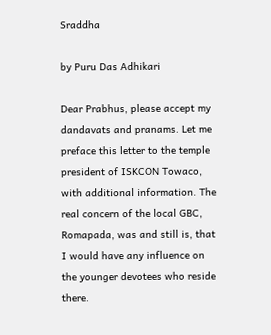Sraddha

by Puru Das Adhikari

Dear Prabhus, please accept my dandavats and pranams. Let me preface this letter to the temple president of ISKCON Towaco, with additional information. The real concern of the local GBC, Romapada, was and still is, that I would have any influence on the younger devotees who reside there.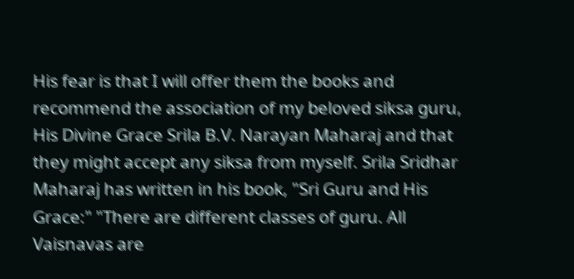His fear is that I will offer them the books and recommend the association of my beloved siksa guru, His Divine Grace Srila B.V. Narayan Maharaj and that they might accept any siksa from myself. Srila Sridhar Maharaj has written in his book, "Sri Guru and His Grace:" "There are different classes of guru. All Vaisnavas are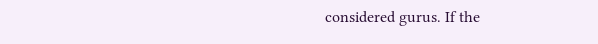considered gurus. If the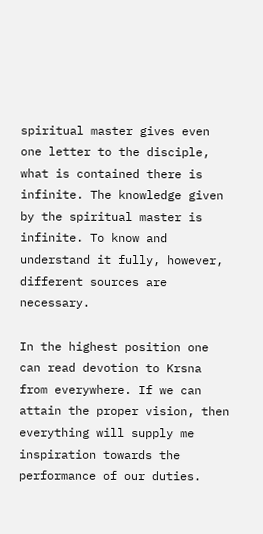spiritual master gives even one letter to the disciple, what is contained there is infinite. The knowledge given by the spiritual master is infinite. To know and understand it fully, however, different sources are necessary.

In the highest position one can read devotion to Krsna from everywhere. If we can attain the proper vision, then everything will supply me inspiration towards the performance of our duties.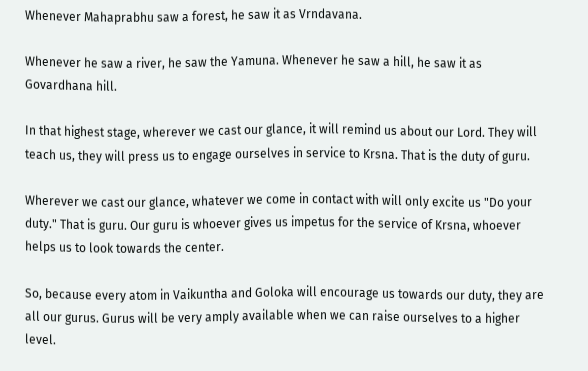Whenever Mahaprabhu saw a forest, he saw it as Vrndavana.

Whenever he saw a river, he saw the Yamuna. Whenever he saw a hill, he saw it as Govardhana hill.

In that highest stage, wherever we cast our glance, it will remind us about our Lord. They will teach us, they will press us to engage ourselves in service to Krsna. That is the duty of guru.

Wherever we cast our glance, whatever we come in contact with will only excite us "Do your duty." That is guru. Our guru is whoever gives us impetus for the service of Krsna, whoever helps us to look towards the center.

So, because every atom in Vaikuntha and Goloka will encourage us towards our duty, they are all our gurus. Gurus will be very amply available when we can raise ourselves to a higher level.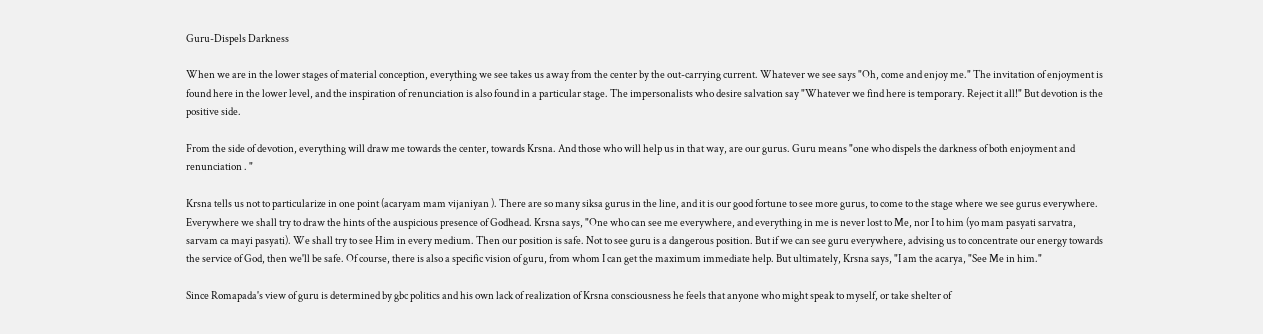Guru-Dispels Darkness

When we are in the lower stages of material conception, everything we see takes us away from the center by the out-carrying current. Whatever we see says "Oh, come and enjoy me." The invitation of enjoyment is found here in the lower level, and the inspiration of renunciation is also found in a particular stage. The impersonalists who desire salvation say "Whatever we find here is temporary. Reject it all!" But devotion is the positive side.

From the side of devotion, everything will draw me towards the center, towards Krsna. And those who will help us in that way, are our gurus. Guru means "one who dispels the darkness of both enjoyment and renunciation . "

Krsna tells us not to particularize in one point (acaryam mam vijaniyan ). There are so many siksa gurus in the line, and it is our good fortune to see more gurus, to come to the stage where we see gurus everywhere. Everywhere we shall try to draw the hints of the auspicious presence of Godhead. Krsna says, "One who can see me everywhere, and everything in me is never lost to Me, nor I to him (yo mam pasyati sarvatra, sarvam ca mayi pasyati). We shall try to see Him in every medium. Then our position is safe. Not to see guru is a dangerous position. But if we can see guru everywhere, advising us to concentrate our energy towards the service of God, then we'll be safe. Of course, there is also a specific vision of guru, from whom I can get the maximum immediate help. But ultimately, Krsna says, "I am the acarya, "See Me in him."

Since Romapada's view of guru is determined by gbc politics and his own lack of realization of Krsna consciousness he feels that anyone who might speak to myself, or take shelter of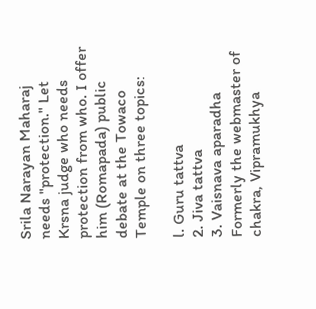Srila Narayan Maharaj needs "protection." Let Krsna judge who needs protection from who. I offer him (Romapada) public debate at the Towaco Temple on three topics:

l. Guru tattva
2. Jiva tattva
3. Vaisnava aparadha
Formerly the webmaster of chakra, Vipramukhya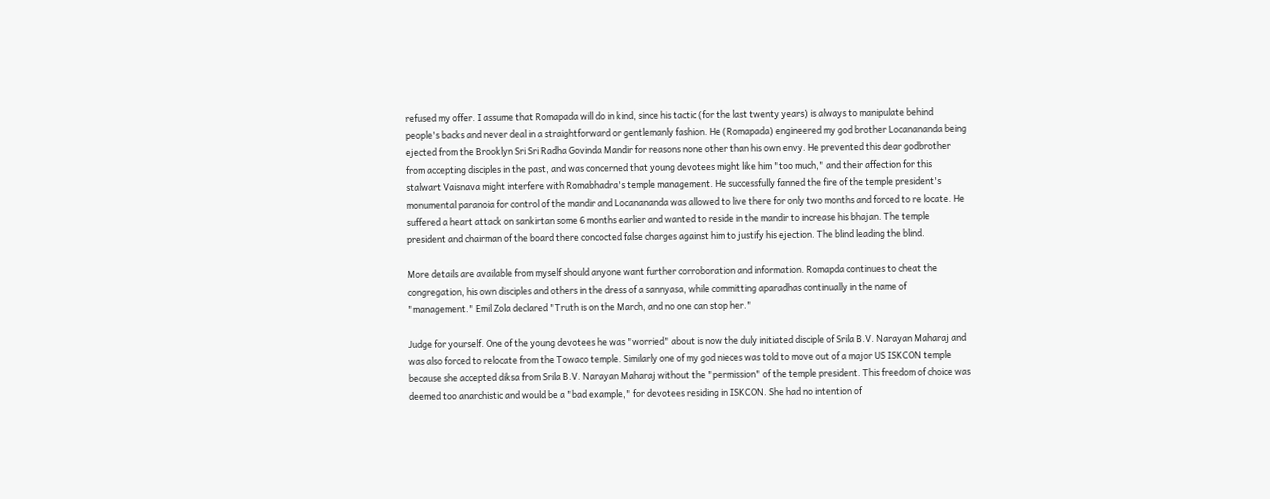refused my offer. I assume that Romapada will do in kind, since his tactic (for the last twenty years) is always to manipulate behind people's backs and never deal in a straightforward or gentlemanly fashion. He (Romapada) engineered my god brother Locanananda being ejected from the Brooklyn Sri Sri Radha Govinda Mandir for reasons none other than his own envy. He prevented this dear godbrother from accepting disciples in the past, and was concerned that young devotees might like him "too much," and their affection for this stalwart Vaisnava might interfere with Romabhadra's temple management. He successfully fanned the fire of the temple president's monumental paranoia for control of the mandir and Locanananda was allowed to live there for only two months and forced to re locate. He suffered a heart attack on sankirtan some 6 months earlier and wanted to reside in the mandir to increase his bhajan. The temple president and chairman of the board there concocted false charges against him to justify his ejection. The blind leading the blind.

More details are available from myself should anyone want further corroboration and information. Romapda continues to cheat the congregation, his own disciples and others in the dress of a sannyasa, while committing aparadhas continually in the name of "management." Emil Zola declared "Truth is on the March, and no one can stop her."

Judge for yourself. One of the young devotees he was "worried" about is now the duly initiated disciple of Srila B.V. Narayan Maharaj and was also forced to relocate from the Towaco temple. Similarly one of my god nieces was told to move out of a major US ISKCON temple because she accepted diksa from Srila B.V. Narayan Maharaj without the "permission" of the temple president. This freedom of choice was deemed too anarchistic and would be a "bad example," for devotees residing in ISKCON. She had no intention of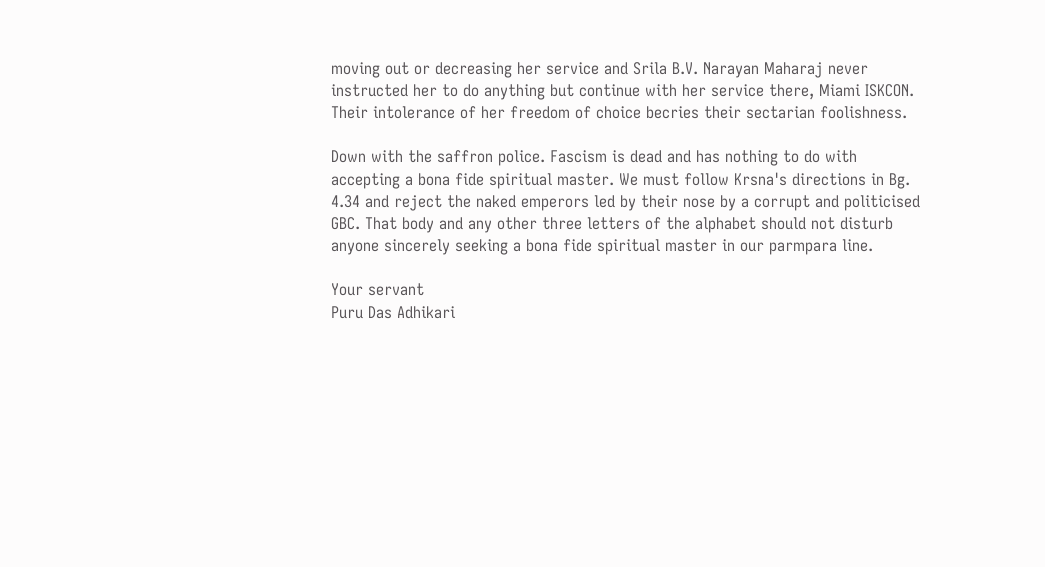moving out or decreasing her service and Srila B.V. Narayan Maharaj never instructed her to do anything but continue with her service there, Miami ISKCON. Their intolerance of her freedom of choice becries their sectarian foolishness.

Down with the saffron police. Fascism is dead and has nothing to do with accepting a bona fide spiritual master. We must follow Krsna's directions in Bg. 4.34 and reject the naked emperors led by their nose by a corrupt and politicised GBC. That body and any other three letters of the alphabet should not disturb anyone sincerely seeking a bona fide spiritual master in our parmpara line.

Your servant
Puru Das Adhikari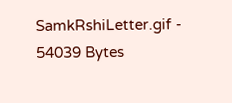SamkRshiLetter.gif - 54039 Bytes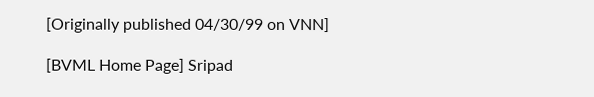[Originally published 04/30/99 on VNN]

[BVML Home Page] Sripad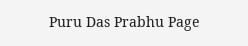Puru Das Prabhu Page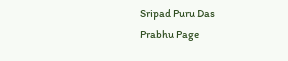Sripad Puru Das
Prabhu Page